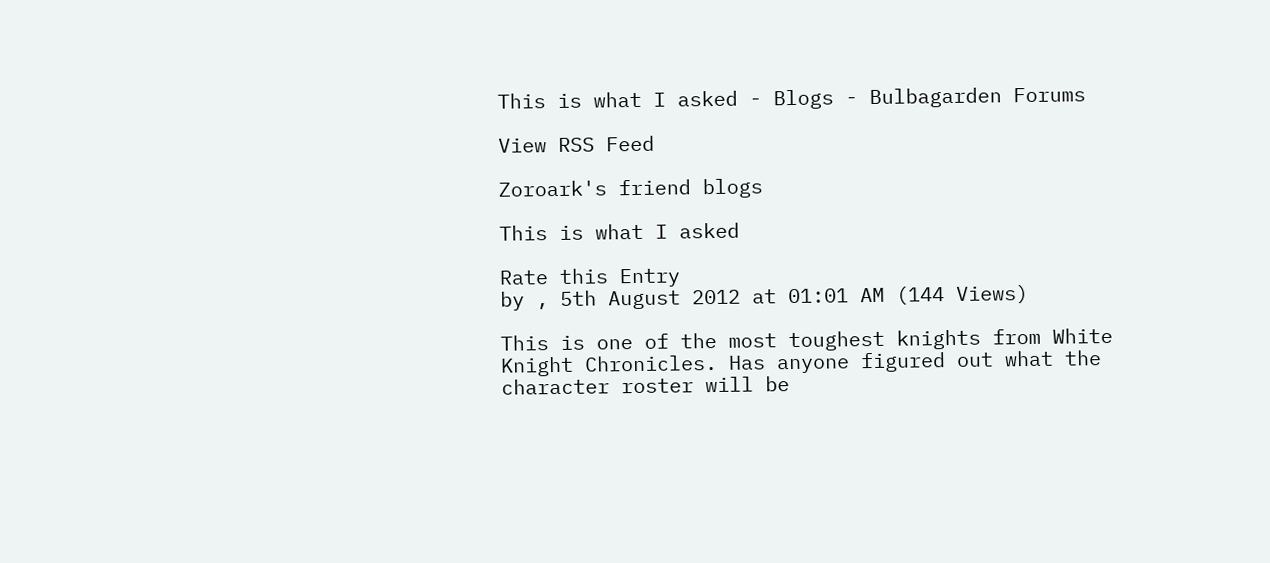This is what I asked - Blogs - Bulbagarden Forums

View RSS Feed

Zoroark's friend blogs

This is what I asked

Rate this Entry
by , 5th August 2012 at 01:01 AM (144 Views)

This is one of the most toughest knights from White Knight Chronicles. Has anyone figured out what the character roster will be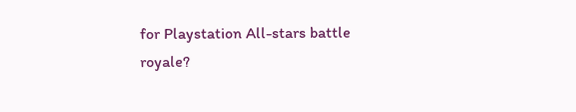for Playstation All-stars battle royale?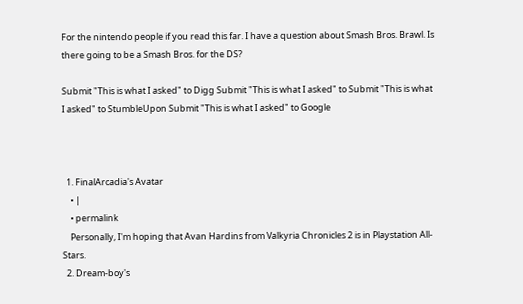For the nintendo people if you read this far. I have a question about Smash Bros. Brawl. Is there going to be a Smash Bros. for the DS?

Submit "This is what I asked" to Digg Submit "This is what I asked" to Submit "This is what I asked" to StumbleUpon Submit "This is what I asked" to Google



  1. FinalArcadia's Avatar
    • |
    • permalink
    Personally, I'm hoping that Avan Hardins from Valkyria Chronicles 2 is in Playstation All-Stars.
  2. Dream-boy's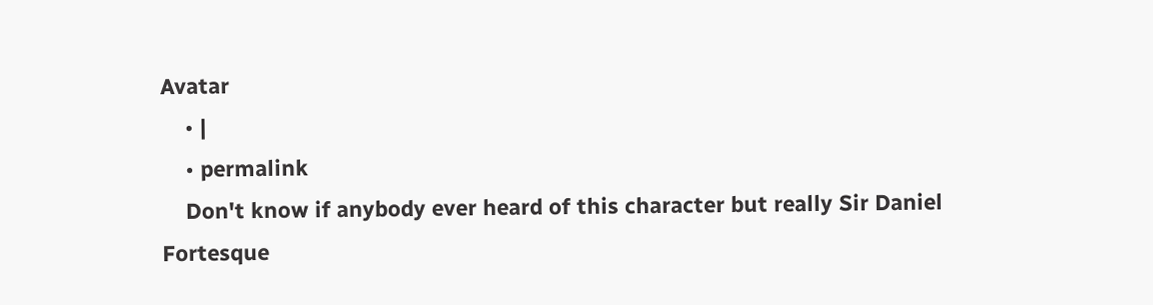Avatar
    • |
    • permalink
    Don't know if anybody ever heard of this character but really Sir Daniel Fortesque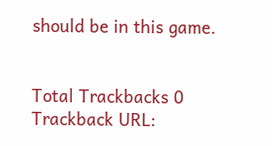should be in this game.


Total Trackbacks 0
Trackback URL: